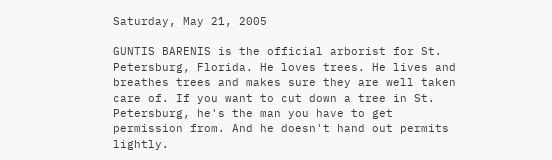Saturday, May 21, 2005

GUNTIS BARENIS is the official arborist for St. Petersburg, Florida. He loves trees. He lives and breathes trees and makes sure they are well taken care of. If you want to cut down a tree in St. Petersburg, he's the man you have to get permission from. And he doesn't hand out permits lightly.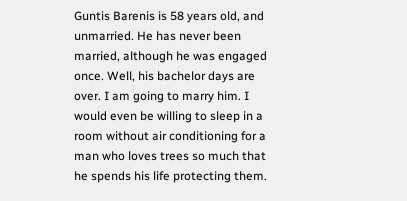Guntis Barenis is 58 years old, and unmarried. He has never been married, although he was engaged once. Well, his bachelor days are over. I am going to marry him. I would even be willing to sleep in a room without air conditioning for a man who loves trees so much that he spends his life protecting them.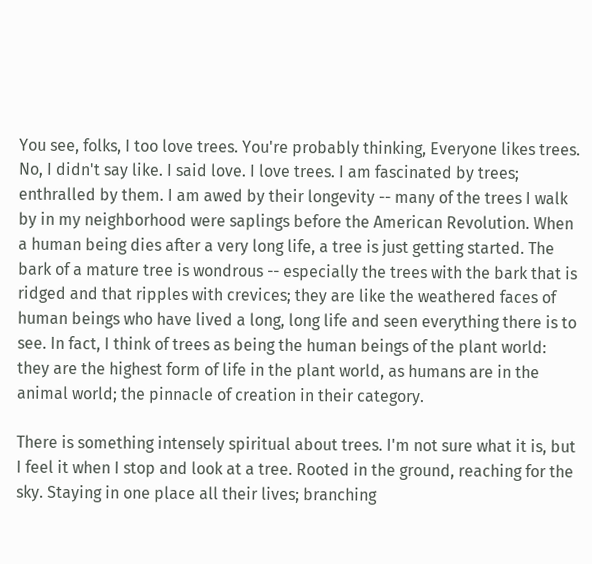You see, folks, I too love trees. You're probably thinking, Everyone likes trees. No, I didn't say like. I said love. I love trees. I am fascinated by trees; enthralled by them. I am awed by their longevity -- many of the trees I walk by in my neighborhood were saplings before the American Revolution. When a human being dies after a very long life, a tree is just getting started. The bark of a mature tree is wondrous -- especially the trees with the bark that is ridged and that ripples with crevices; they are like the weathered faces of human beings who have lived a long, long life and seen everything there is to see. In fact, I think of trees as being the human beings of the plant world: they are the highest form of life in the plant world, as humans are in the animal world; the pinnacle of creation in their category.

There is something intensely spiritual about trees. I'm not sure what it is, but I feel it when I stop and look at a tree. Rooted in the ground, reaching for the sky. Staying in one place all their lives; branching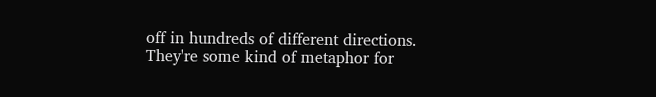off in hundreds of different directions. They're some kind of metaphor for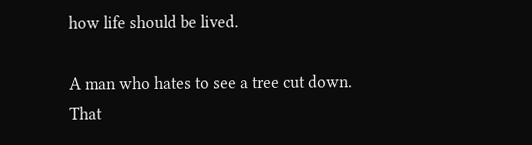how life should be lived.

A man who hates to see a tree cut down. That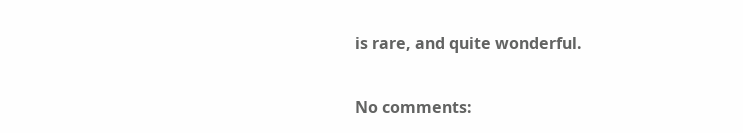is rare, and quite wonderful.

No comments: